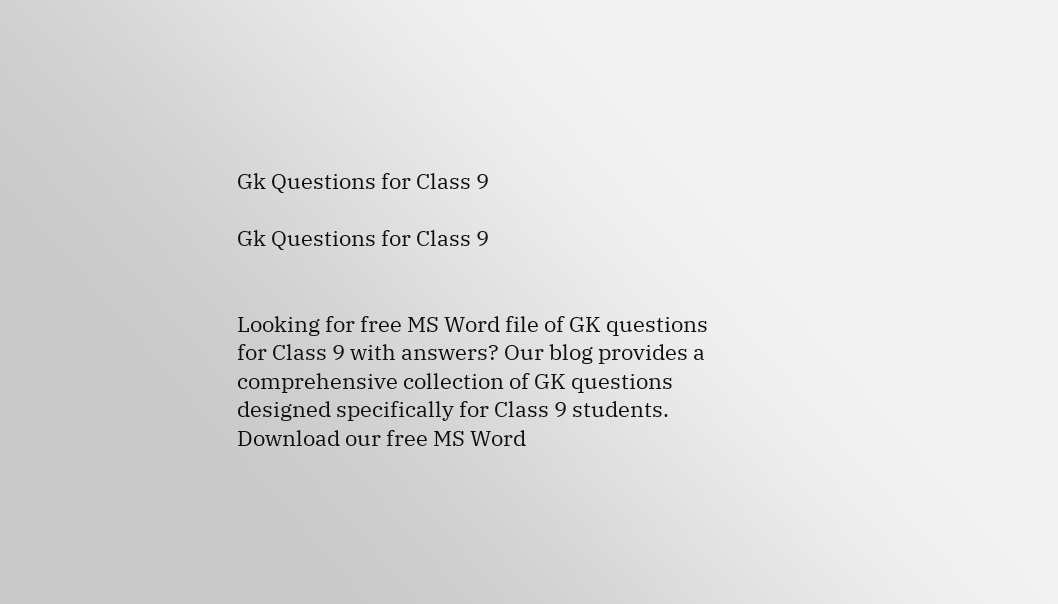Gk Questions for Class 9

Gk Questions for Class 9


Looking for free MS Word file of GK questions for Class 9 with answers? Our blog provides a comprehensive collection of GK questions designed specifically for Class 9 students. Download our free MS Word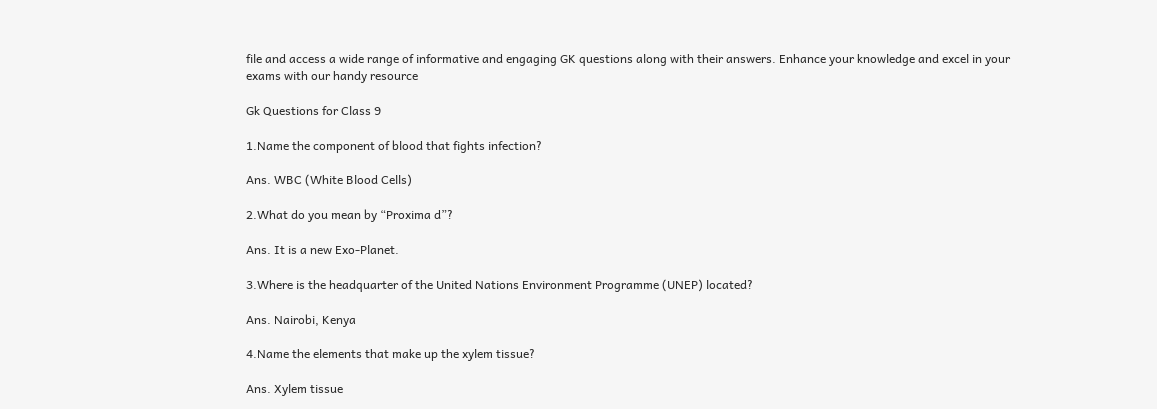file and access a wide range of informative and engaging GK questions along with their answers. Enhance your knowledge and excel in your exams with our handy resource

Gk Questions for Class 9

1.Name the component of blood that fights infection?

Ans. WBC (White Blood Cells)

2.What do you mean by “Proxima d”?

Ans. It is a new Exo-Planet.

3.Where is the headquarter of the United Nations Environment Programme (UNEP) located?

Ans. Nairobi, Kenya

4.Name the elements that make up the xylem tissue?

Ans. Xylem tissue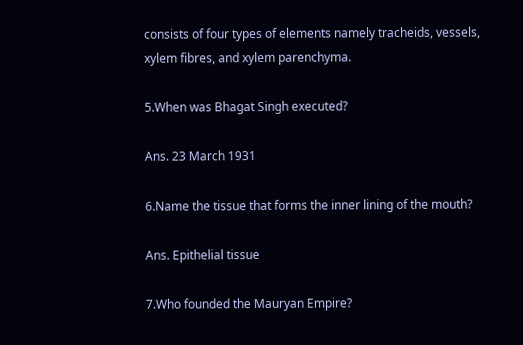consists of four types of elements namely tracheids, vessels, xylem fibres, and xylem parenchyma.

5.When was Bhagat Singh executed?

Ans. 23 March 1931

6.Name the tissue that forms the inner lining of the mouth?

Ans. Epithelial tissue

7.Who founded the Mauryan Empire?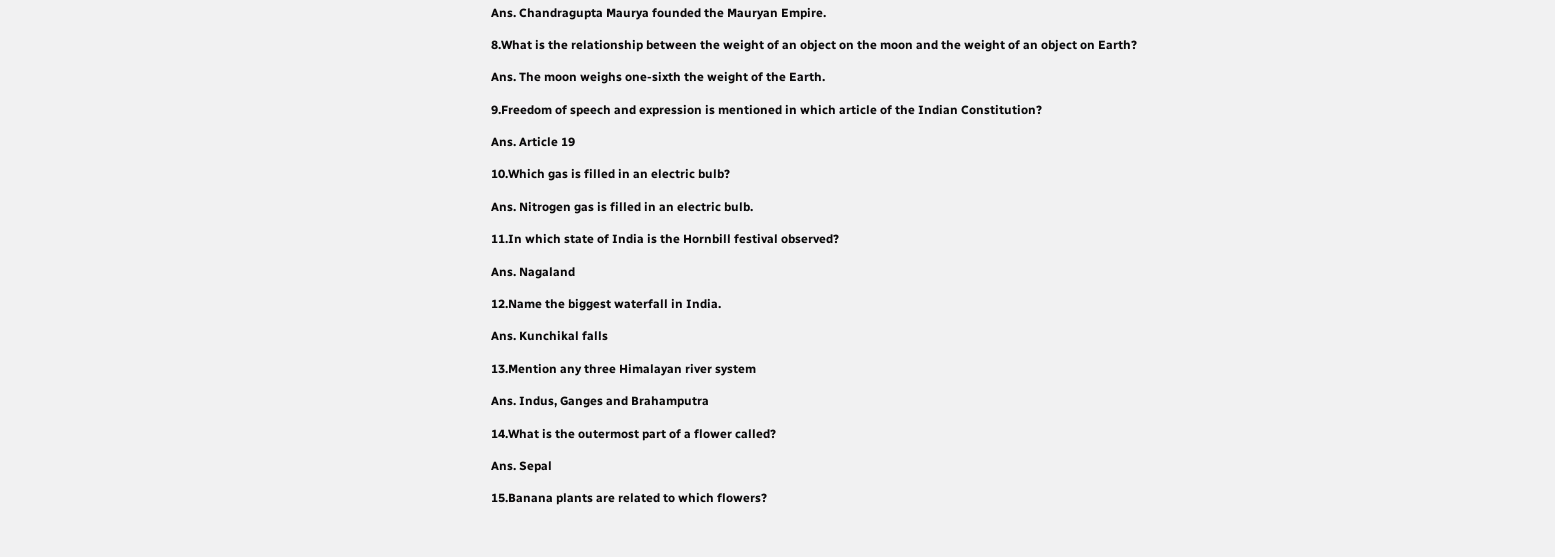Ans. Chandragupta Maurya founded the Mauryan Empire.

8.What is the relationship between the weight of an object on the moon and the weight of an object on Earth?

Ans. The moon weighs one-sixth the weight of the Earth.

9.Freedom of speech and expression is mentioned in which article of the Indian Constitution?

Ans. Article 19

10.Which gas is filled in an electric bulb?

Ans. Nitrogen gas is filled in an electric bulb.

11.In which state of India is the Hornbill festival observed?

Ans. Nagaland

12.Name the biggest waterfall in India.

Ans. Kunchikal falls

13.Mention any three Himalayan river system

Ans. Indus, Ganges and Brahamputra

14.What is the outermost part of a flower called?

Ans. Sepal

15.Banana plants are related to which flowers?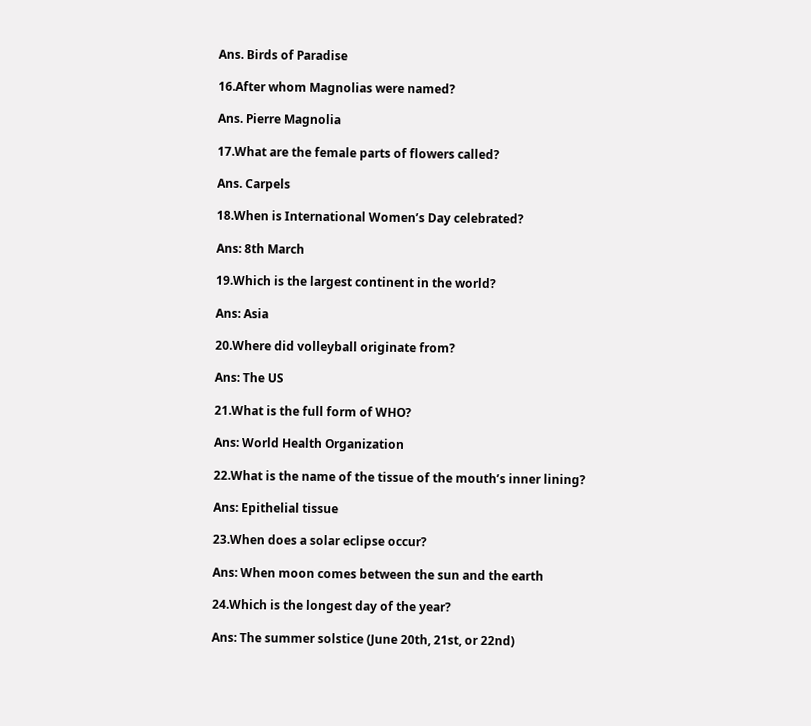Ans. Birds of Paradise

16.After whom Magnolias were named?

Ans. Pierre Magnolia

17.What are the female parts of flowers called?

Ans. Carpels

18.When is International Women’s Day celebrated?

Ans: 8th March

19.Which is the largest continent in the world?

Ans: Asia

20.Where did volleyball originate from?

Ans: The US

21.What is the full form of WHO?

Ans: World Health Organization

22.What is the name of the tissue of the mouth’s inner lining?

Ans: Epithelial tissue

23.When does a solar eclipse occur?

Ans: When moon comes between the sun and the earth

24.Which is the longest day of the year?

Ans: The summer solstice (June 20th, 21st, or 22nd)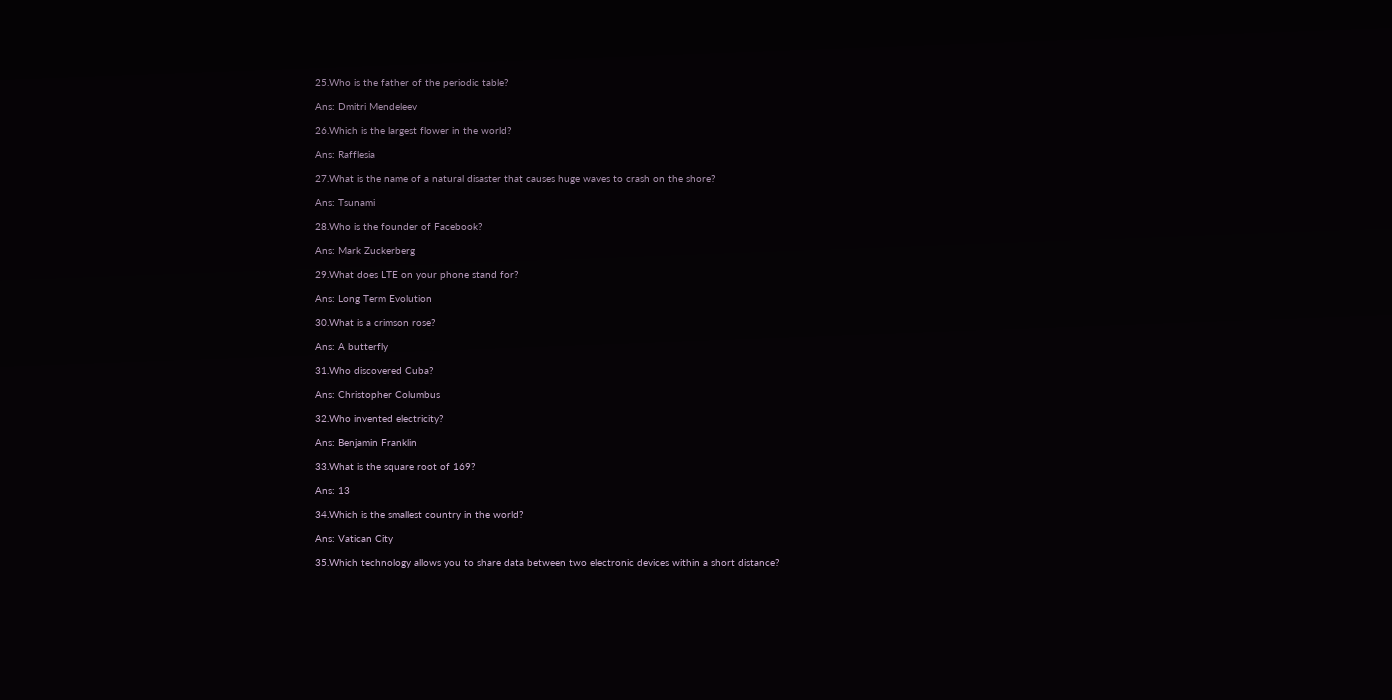25.Who is the father of the periodic table?

Ans: Dmitri Mendeleev

26.Which is the largest flower in the world?

Ans: Rafflesia

27.What is the name of a natural disaster that causes huge waves to crash on the shore?

Ans: Tsunami

28.Who is the founder of Facebook?

Ans: Mark Zuckerberg

29.What does LTE on your phone stand for?

Ans: Long Term Evolution

30.What is a crimson rose?

Ans: A butterfly

31.Who discovered Cuba?

Ans: Christopher Columbus

32.Who invented electricity?

Ans: Benjamin Franklin

33.What is the square root of 169?

Ans: 13

34.Which is the smallest country in the world?

Ans: Vatican City

35.Which technology allows you to share data between two electronic devices within a short distance?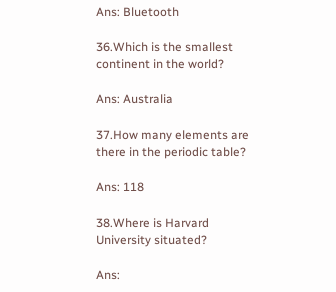Ans: Bluetooth

36.Which is the smallest continent in the world?

Ans: Australia

37.How many elements are there in the periodic table?

Ans: 118

38.Where is Harvard University situated?

Ans: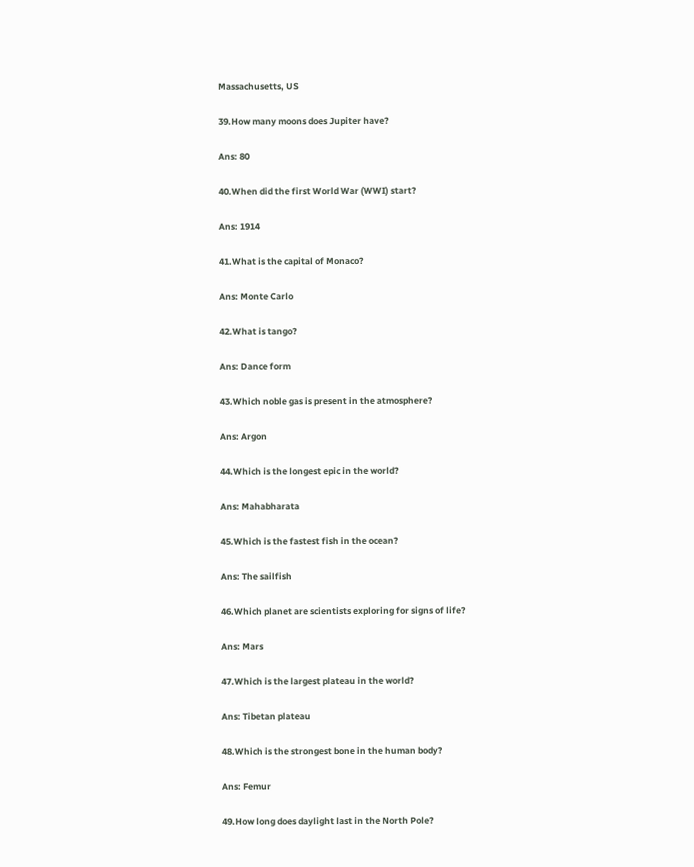Massachusetts, US

39.How many moons does Jupiter have?

Ans: 80

40.When did the first World War (WWI) start?

Ans: 1914

41.What is the capital of Monaco?

Ans: Monte Carlo

42.What is tango?

Ans: Dance form

43.Which noble gas is present in the atmosphere?

Ans: Argon

44.Which is the longest epic in the world?

Ans: Mahabharata

45.Which is the fastest fish in the ocean?

Ans: The sailfish

46.Which planet are scientists exploring for signs of life?

Ans: Mars

47.Which is the largest plateau in the world?

Ans: Tibetan plateau

48.Which is the strongest bone in the human body?

Ans: Femur

49.How long does daylight last in the North Pole?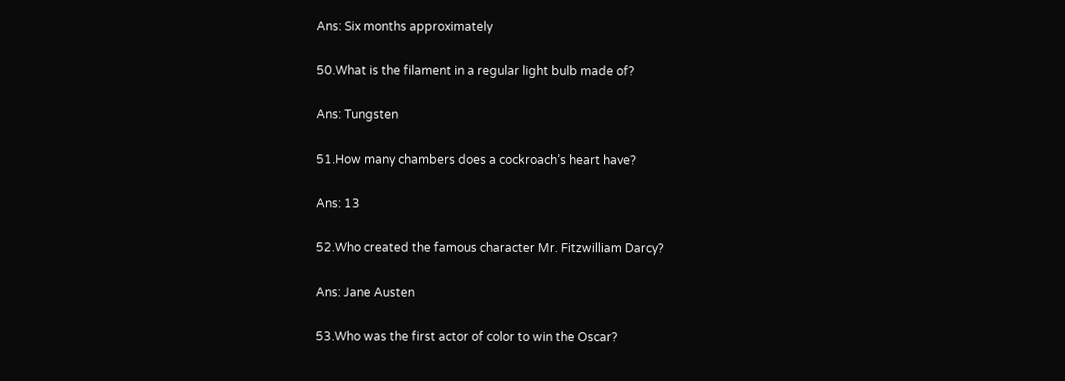Ans: Six months approximately

50.What is the filament in a regular light bulb made of?

Ans: Tungsten

51.How many chambers does a cockroach’s heart have?

Ans: 13

52.Who created the famous character Mr. Fitzwilliam Darcy?

Ans: Jane Austen

53.Who was the first actor of color to win the Oscar?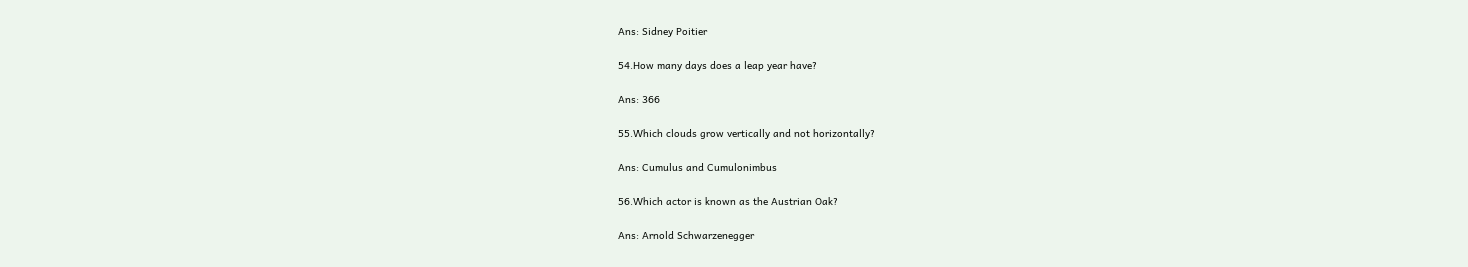Ans: Sidney Poitier

54.How many days does a leap year have?

Ans: 366

55.Which clouds grow vertically and not horizontally?

Ans: Cumulus and Cumulonimbus

56.Which actor is known as the Austrian Oak?

Ans: Arnold Schwarzenegger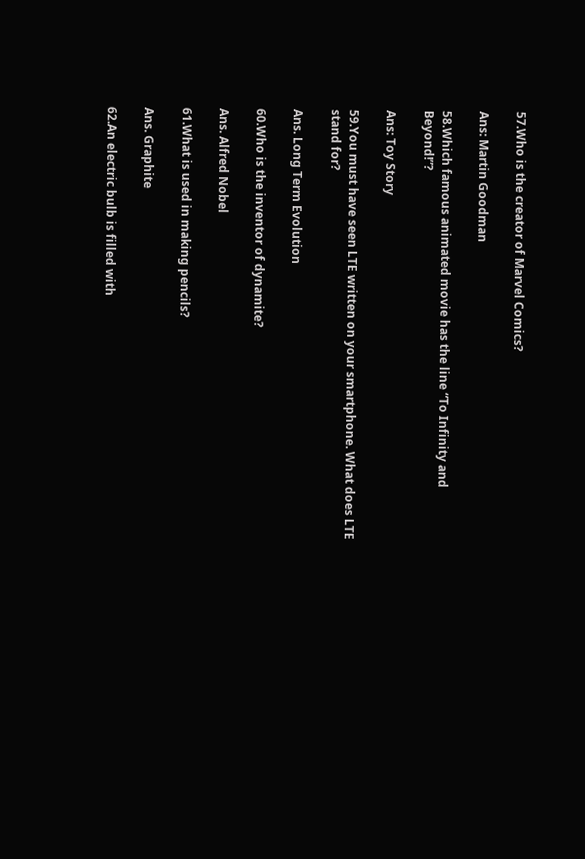57.Who is the creator of Marvel Comics?

Ans: Martin Goodman

58.Which famous animated movie has the line “To Infinity and Beyond!”?

Ans: Toy Story

59.You must have seen LTE written on your smartphone. What does LTE stand for?

Ans. Long Term Evolution

60.Who is the inventor of dynamite?

Ans. Alfred Nobel

61.What is used in making pencils?

Ans. Graphite

62.An electric bulb is filled with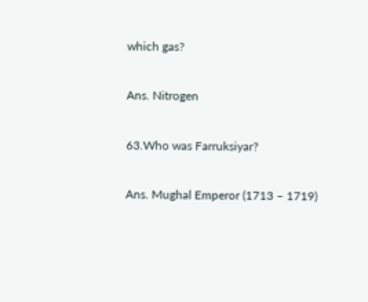which gas?

Ans. Nitrogen

63.Who was Farruksiyar?

Ans. Mughal Emperor (1713 – 1719)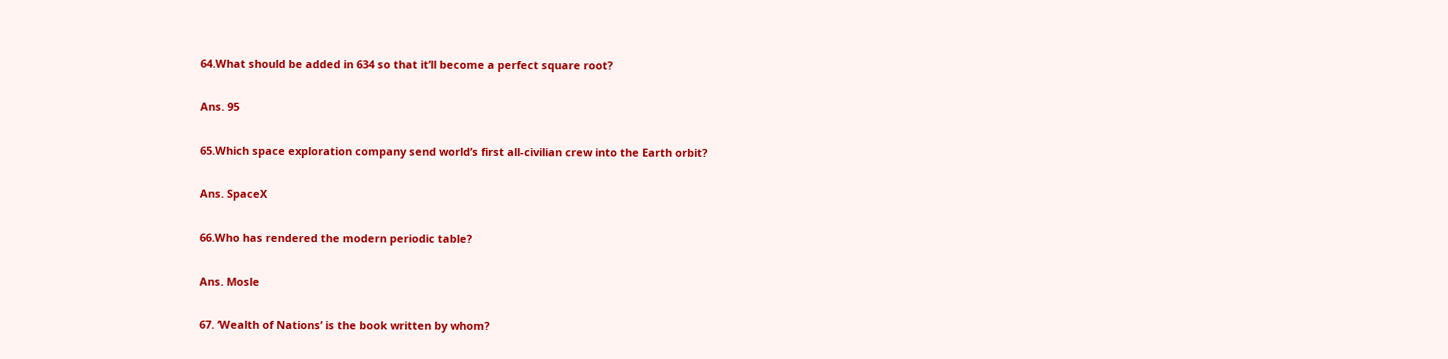64.What should be added in 634 so that it’ll become a perfect square root?

Ans. 95

65.Which space exploration company send world’s first all-civilian crew into the Earth orbit?

Ans. SpaceX

66.Who has rendered the modern periodic table?

Ans. Mosle

67. ‘Wealth of Nations’ is the book written by whom?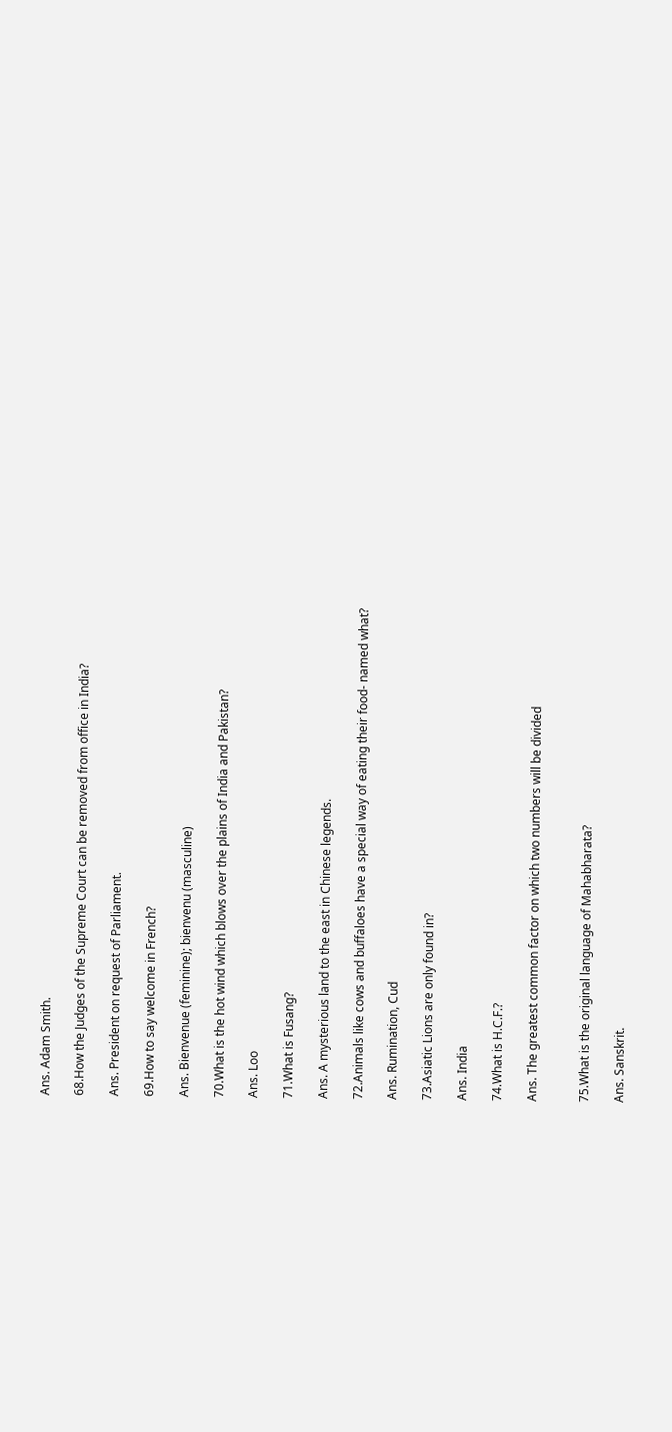Ans. Adam Smith.

68.How the Judges of the Supreme Court can be removed from office in India?

Ans. President on request of Parliament.

69.How to say welcome in French?

Ans. Bienvenue (feminine); bienvenu (masculine)

70.What is the hot wind which blows over the plains of India and Pakistan?

Ans. Loo

71.What is Fusang?

Ans. A mysterious land to the east in Chinese legends.

72.Animals like cows and buffaloes have a special way of eating their food- named what?

Ans. Rumination, Cud

73.Asiatic Lions are only found in?

Ans. India

74.What is H.C.F.?

Ans. The greatest common factor on which two numbers will be divided


75.What is the original language of Mahabharata?

Ans. Sanskrit.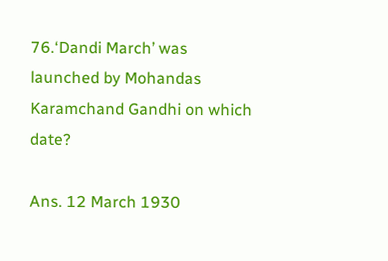76.‘Dandi March’ was launched by Mohandas Karamchand Gandhi on which date?

Ans. 12 March 1930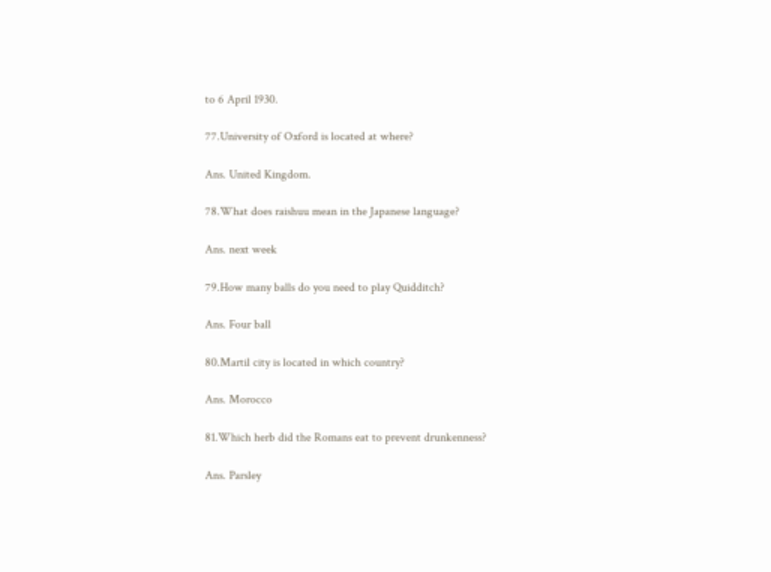to 6 April 1930.

77.University of Oxford is located at where?

Ans. United Kingdom.

78.What does raishuu mean in the Japanese language?

Ans. next week

79.How many balls do you need to play Quidditch?

Ans. Four ball

80.Martil city is located in which country?

Ans. Morocco

81.Which herb did the Romans eat to prevent drunkenness?

Ans. Parsley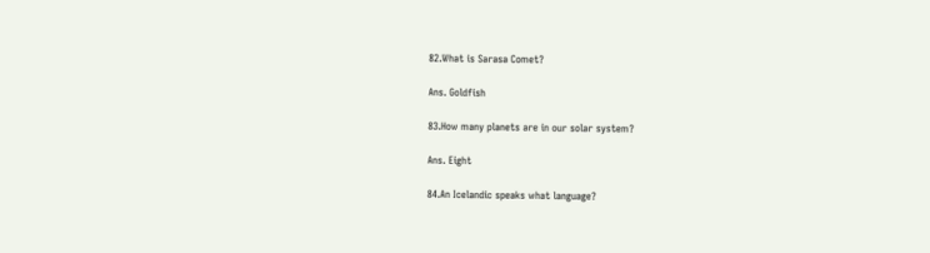82.What is Sarasa Comet?

Ans. Goldfish

83.How many planets are in our solar system?

Ans. Eight

84.An Icelandic speaks what language?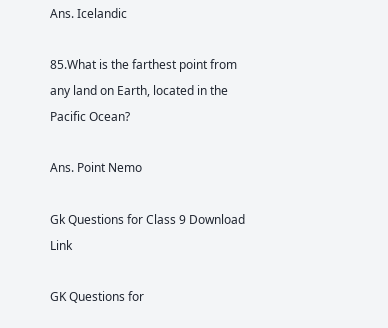Ans. Icelandic

85.What is the farthest point from any land on Earth, located in the Pacific Ocean?

Ans. Point Nemo

Gk Questions for Class 9 Download Link

GK Questions for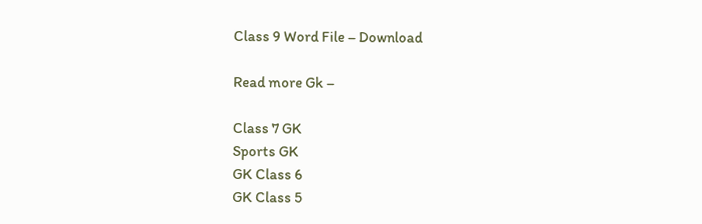Class 9 Word File – Download

Read more Gk –

Class 7 GK
Sports GK
GK Class 6
GK Class 5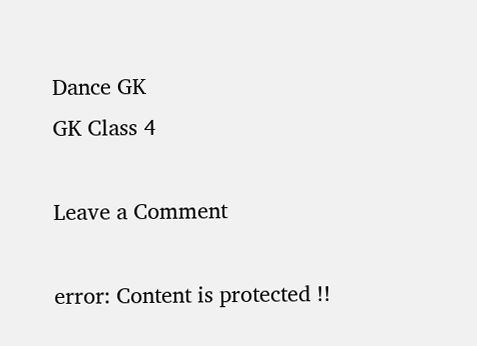Dance GK
GK Class 4

Leave a Comment

error: Content is protected !!